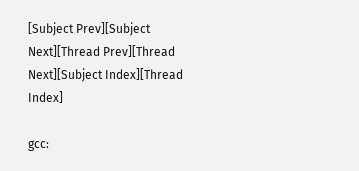[Subject Prev][Subject Next][Thread Prev][Thread Next][Subject Index][Thread Index]

gcc: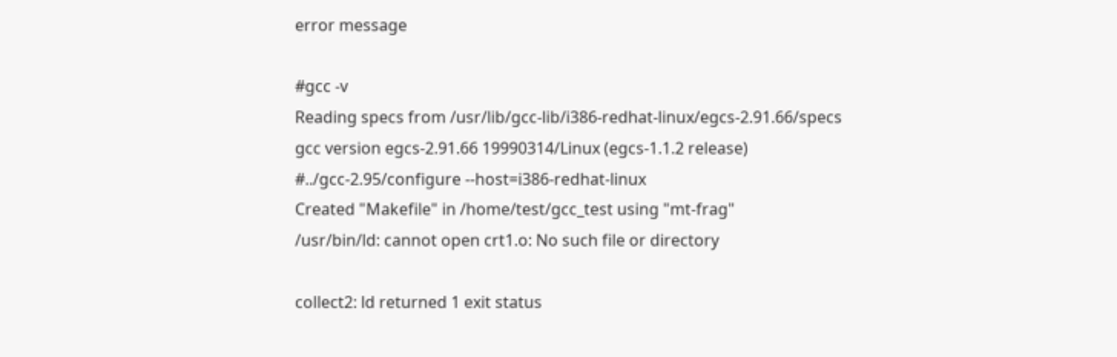error message

#gcc -v
Reading specs from /usr/lib/gcc-lib/i386-redhat-linux/egcs-2.91.66/specs
gcc version egcs-2.91.66 19990314/Linux (egcs-1.1.2 release)
#../gcc-2.95/configure --host=i386-redhat-linux
Created "Makefile" in /home/test/gcc_test using "mt-frag"
/usr/bin/ld: cannot open crt1.o: No such file or directory

collect2: ld returned 1 exit status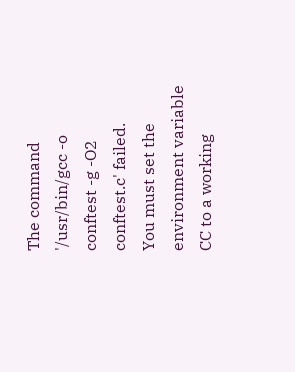The command '/usr/bin/gcc -o conftest -g -O2
conftest.c' failed.
You must set the environment variable CC to a working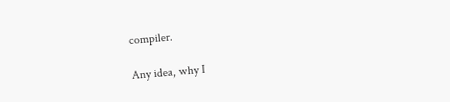compiler.

Any idea, why I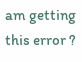am getting this error ?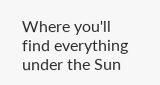Where you'll find everything under the Sun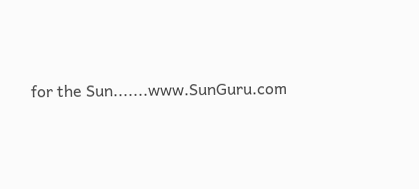for the Sun.......www.SunGuru.com